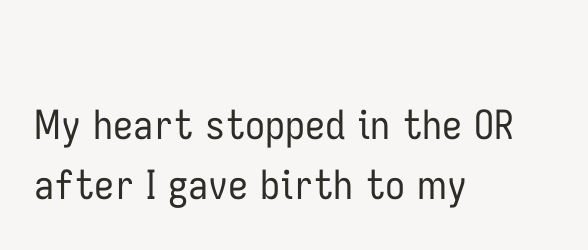My heart stopped in the OR after I gave birth to my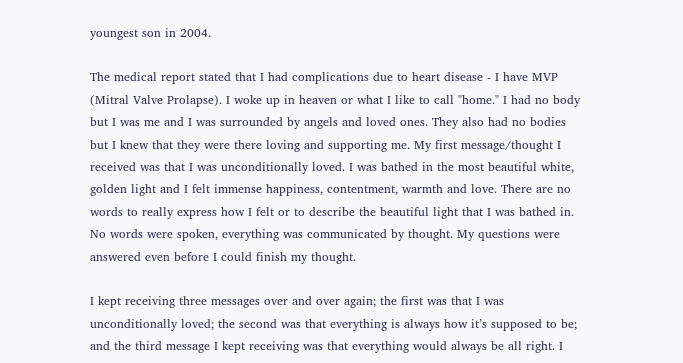youngest son in 2004.

The medical report stated that I had complications due to heart disease - I have MVP (Mitral Valve Prolapse). I woke up in heaven or what I like to call "home." I had no body but I was me and I was surrounded by angels and loved ones. They also had no bodies but I knew that they were there loving and supporting me. My first message/thought I received was that I was unconditionally loved. I was bathed in the most beautiful white, golden light and I felt immense happiness, contentment, warmth and love. There are no words to really express how I felt or to describe the beautiful light that I was bathed in. No words were spoken, everything was communicated by thought. My questions were answered even before I could finish my thought.

I kept receiving three messages over and over again; the first was that I was unconditionally loved; the second was that everything is always how it’s supposed to be; and the third message I kept receiving was that everything would always be all right. I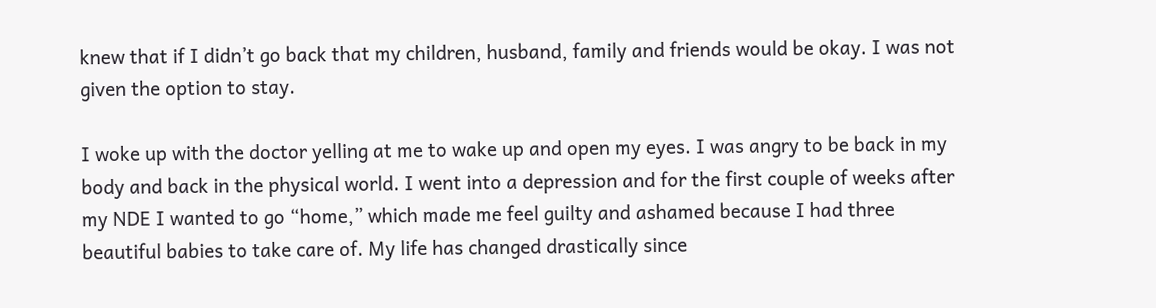knew that if I didn’t go back that my children, husband, family and friends would be okay. I was not given the option to stay.

I woke up with the doctor yelling at me to wake up and open my eyes. I was angry to be back in my body and back in the physical world. I went into a depression and for the first couple of weeks after my NDE I wanted to go “home,” which made me feel guilty and ashamed because I had three beautiful babies to take care of. My life has changed drastically since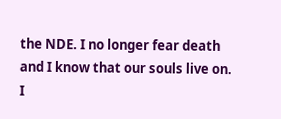the NDE. I no longer fear death and I know that our souls live on. I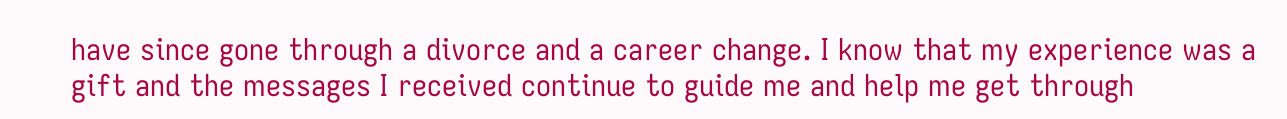have since gone through a divorce and a career change. I know that my experience was a gift and the messages I received continue to guide me and help me get through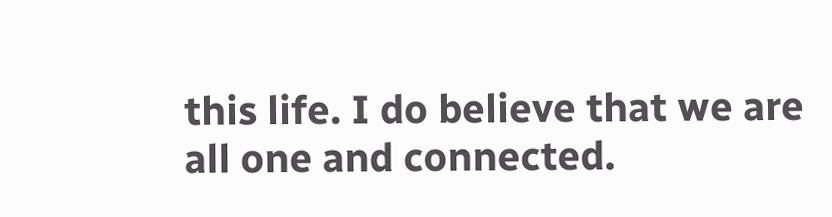this life. I do believe that we are all one and connected.